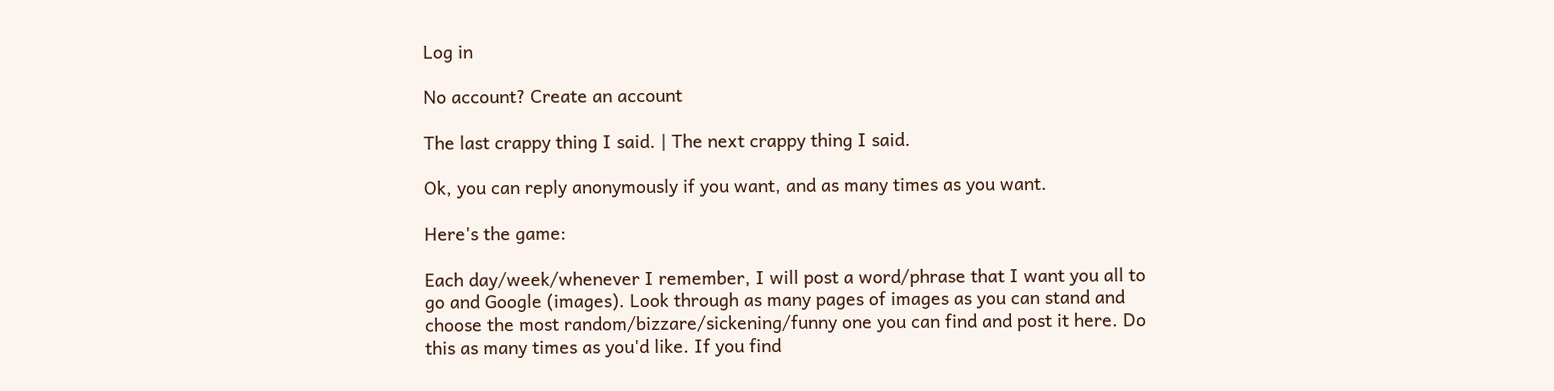Log in

No account? Create an account

The last crappy thing I said. | The next crappy thing I said.

Ok, you can reply anonymously if you want, and as many times as you want.

Here's the game:

Each day/week/whenever I remember, I will post a word/phrase that I want you all to go and Google (images). Look through as many pages of images as you can stand and choose the most random/bizzare/sickening/funny one you can find and post it here. Do this as many times as you'd like. If you find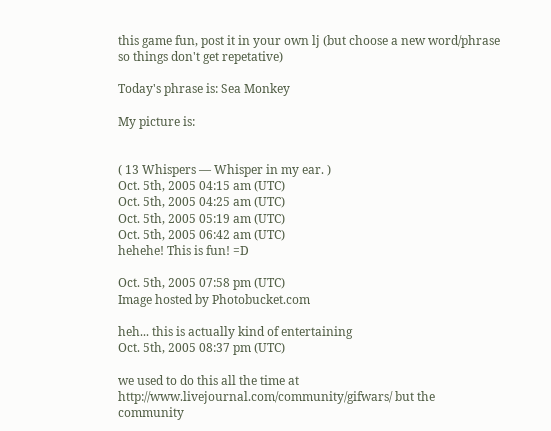this game fun, post it in your own lj (but choose a new word/phrase so things don't get repetative)

Today's phrase is: Sea Monkey

My picture is:


( 13 Whispers — Whisper in my ear. )
Oct. 5th, 2005 04:15 am (UTC)
Oct. 5th, 2005 04:25 am (UTC)
Oct. 5th, 2005 05:19 am (UTC)
Oct. 5th, 2005 06:42 am (UTC)
hehehe! This is fun! =D

Oct. 5th, 2005 07:58 pm (UTC)
Image hosted by Photobucket.com

heh... this is actually kind of entertaining
Oct. 5th, 2005 08:37 pm (UTC)

we used to do this all the time at http://www.livejournal.com/community/gifwars/ but the community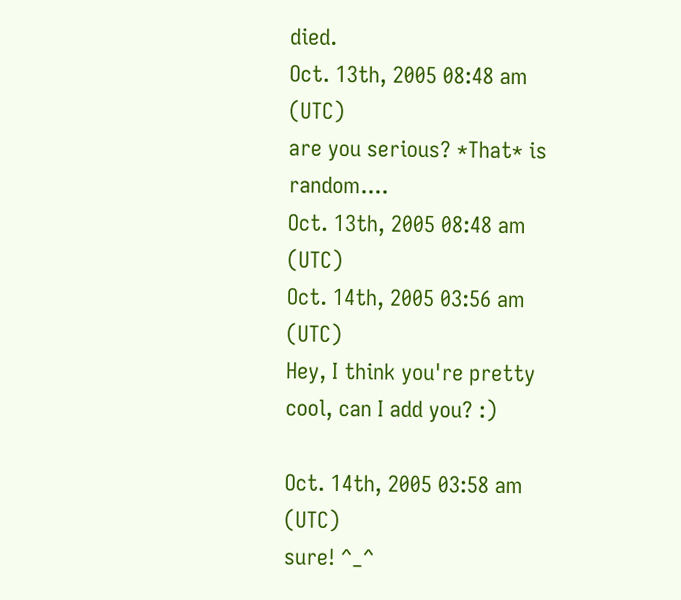died.
Oct. 13th, 2005 08:48 am (UTC)
are you serious? *That* is random....
Oct. 13th, 2005 08:48 am (UTC)
Oct. 14th, 2005 03:56 am (UTC)
Hey, I think you're pretty cool, can I add you? :)

Oct. 14th, 2005 03:58 am (UTC)
sure! ^_^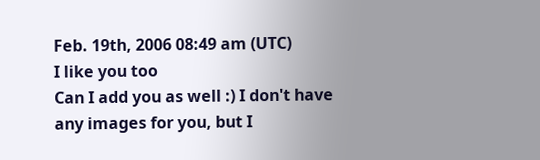Feb. 19th, 2006 08:49 am (UTC)
I like you too
Can I add you as well :) I don't have any images for you, but I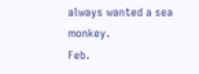always wanted a sea monkey.
Feb.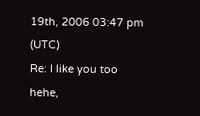19th, 2006 03:47 pm (UTC)
Re: I like you too
hehe,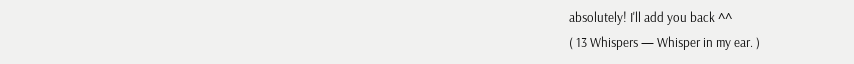absolutely! I'll add you back ^^
( 13 Whispers — Whisper in my ear. )